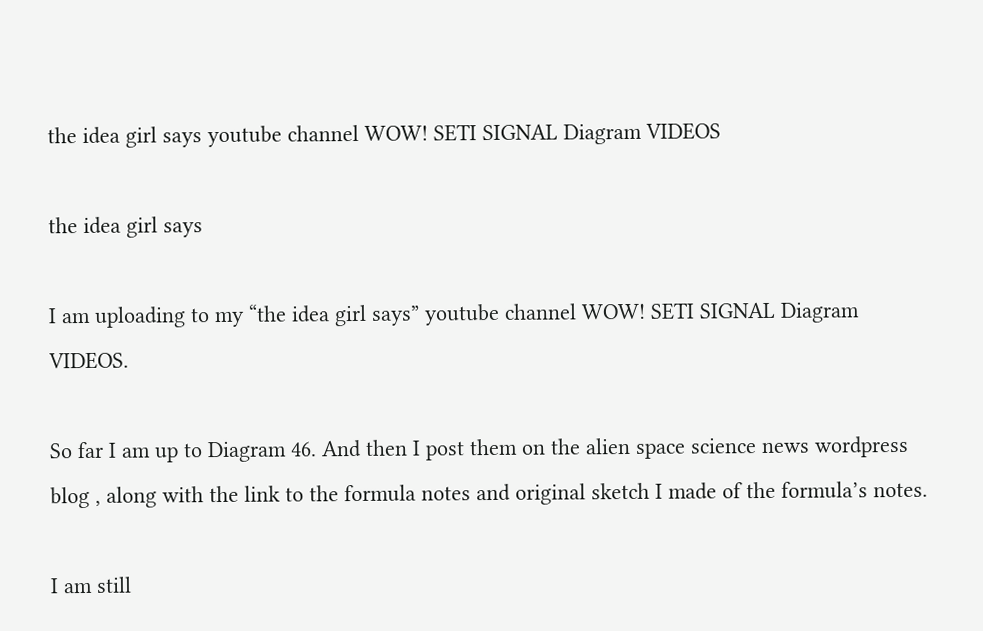the idea girl says youtube channel WOW! SETI SIGNAL Diagram VIDEOS

the idea girl says

I am uploading to my “the idea girl says” youtube channel WOW! SETI SIGNAL Diagram VIDEOS.

So far I am up to Diagram 46. And then I post them on the alien space science news wordpress blog , along with the link to the formula notes and original sketch I made of the formula’s notes.

I am still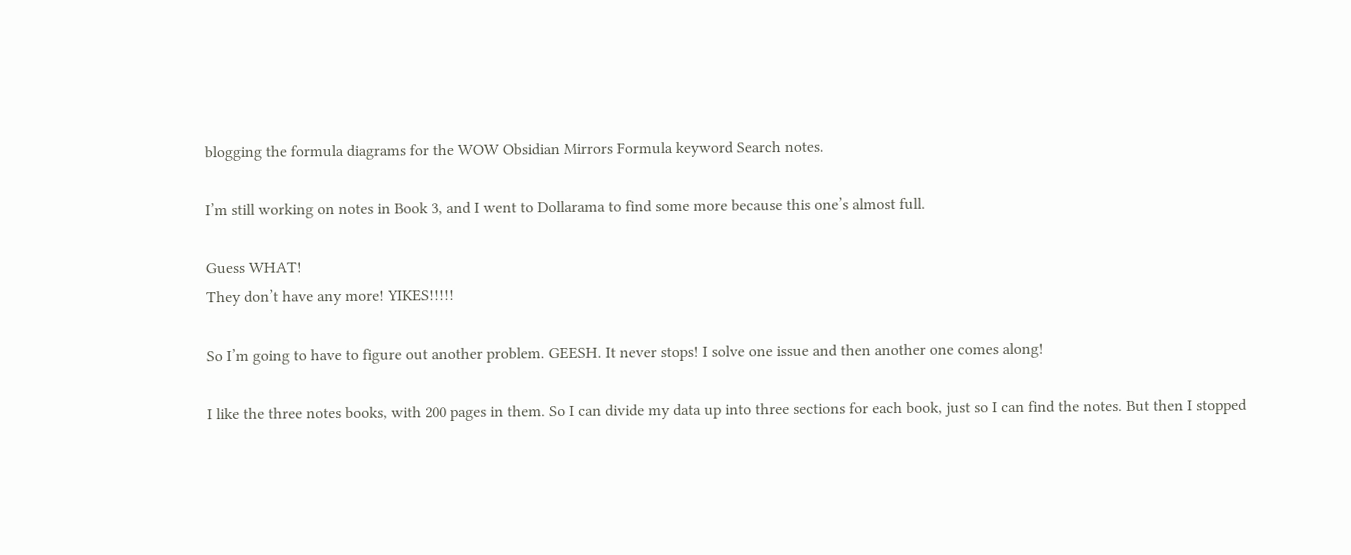blogging the formula diagrams for the WOW Obsidian Mirrors Formula keyword Search notes.

I’m still working on notes in Book 3, and I went to Dollarama to find some more because this one’s almost full.

Guess WHAT!
They don’t have any more! YIKES!!!!!

So I’m going to have to figure out another problem. GEESH. It never stops! I solve one issue and then another one comes along!

I like the three notes books, with 200 pages in them. So I can divide my data up into three sections for each book, just so I can find the notes. But then I stopped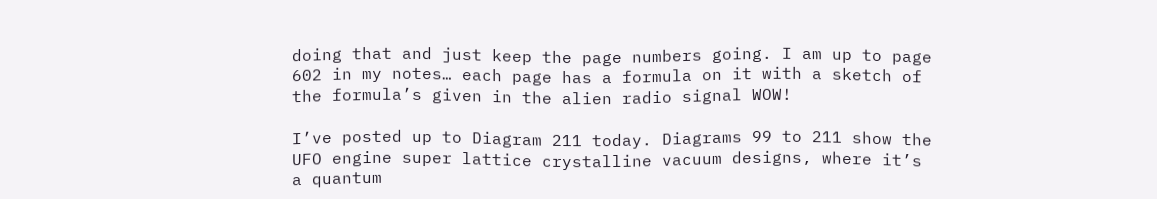doing that and just keep the page numbers going. I am up to page 602 in my notes… each page has a formula on it with a sketch of the formula’s given in the alien radio signal WOW!

I’ve posted up to Diagram 211 today. Diagrams 99 to 211 show the UFO engine super lattice crystalline vacuum designs, where it’s a quantum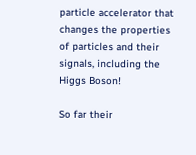particle accelerator that changes the properties of particles and their signals, including the Higgs Boson!

So far their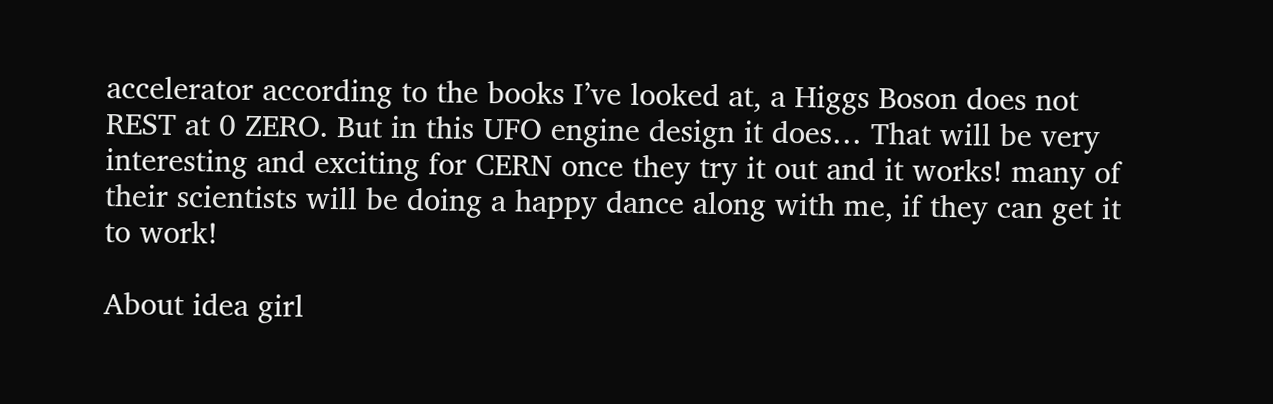accelerator according to the books I’ve looked at, a Higgs Boson does not REST at 0 ZERO. But in this UFO engine design it does… That will be very interesting and exciting for CERN once they try it out and it works! many of their scientists will be doing a happy dance along with me, if they can get it to work!

About idea girl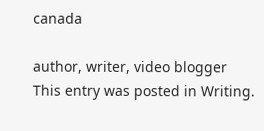canada

author, writer, video blogger
This entry was posted in Writing.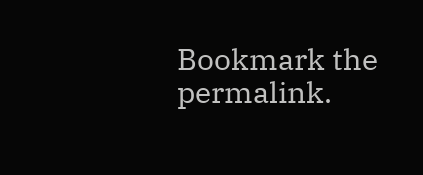Bookmark the permalink.